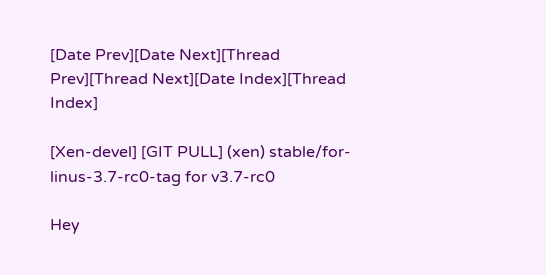[Date Prev][Date Next][Thread Prev][Thread Next][Date Index][Thread Index]

[Xen-devel] [GIT PULL] (xen) stable/for-linus-3.7-rc0-tag for v3.7-rc0

Hey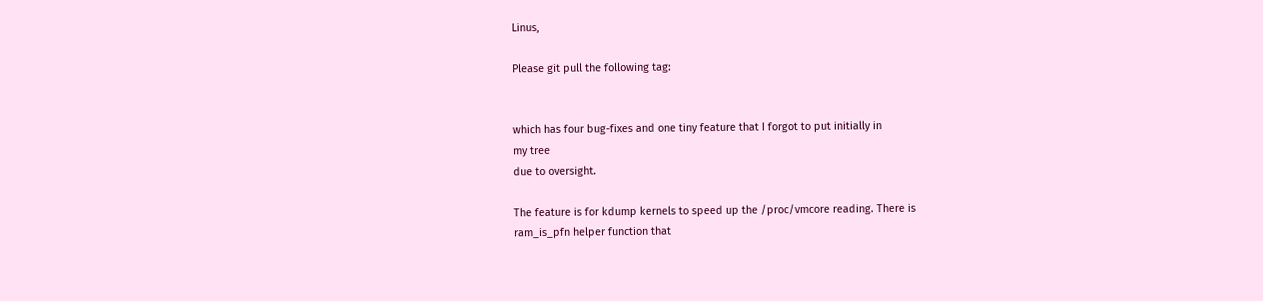Linus,

Please git pull the following tag:


which has four bug-fixes and one tiny feature that I forgot to put initially in
my tree
due to oversight.

The feature is for kdump kernels to speed up the /proc/vmcore reading. There is
ram_is_pfn helper function that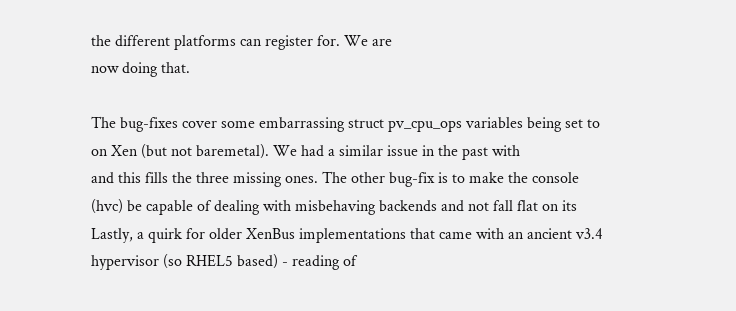the different platforms can register for. We are
now doing that.

The bug-fixes cover some embarrassing struct pv_cpu_ops variables being set to
on Xen (but not baremetal). We had a similar issue in the past with
and this fills the three missing ones. The other bug-fix is to make the console
(hvc) be capable of dealing with misbehaving backends and not fall flat on its
Lastly, a quirk for older XenBus implementations that came with an ancient v3.4
hypervisor (so RHEL5 based) - reading of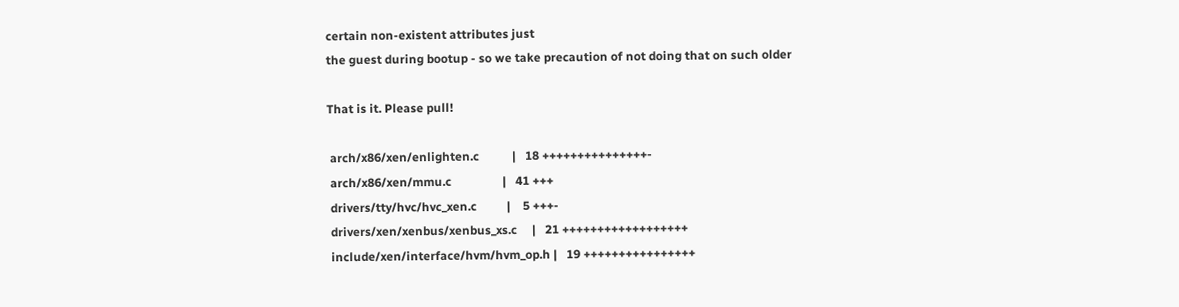certain non-existent attributes just
the guest during bootup - so we take precaution of not doing that on such older

That is it. Please pull!

 arch/x86/xen/enlighten.c           |   18 +++++++++++++++-
 arch/x86/xen/mmu.c                 |   41 +++
 drivers/tty/hvc/hvc_xen.c          |    5 +++-
 drivers/xen/xenbus/xenbus_xs.c     |   21 ++++++++++++++++++
 include/xen/interface/hvm/hvm_op.h |   19 ++++++++++++++++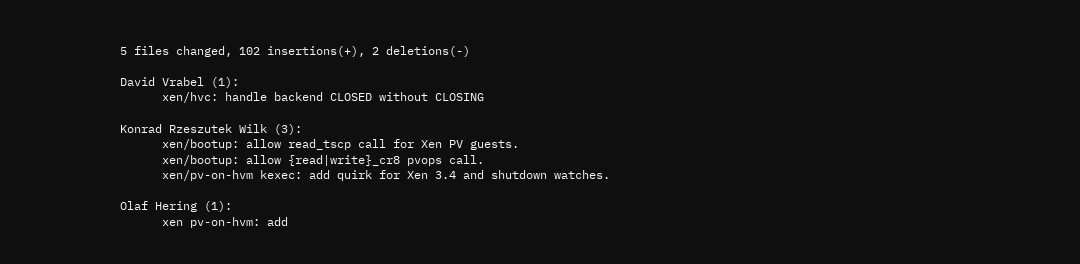5 files changed, 102 insertions(+), 2 deletions(-)

David Vrabel (1):
      xen/hvc: handle backend CLOSED without CLOSING

Konrad Rzeszutek Wilk (3):
      xen/bootup: allow read_tscp call for Xen PV guests.
      xen/bootup: allow {read|write}_cr8 pvops call.
      xen/pv-on-hvm kexec: add quirk for Xen 3.4 and shutdown watches.

Olaf Hering (1):
      xen pv-on-hvm: add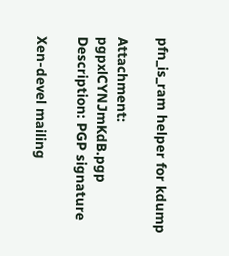pfn_is_ram helper for kdump

Attachment: pgpxlCYNJmKdB.pgp
Description: PGP signature

Xen-devel mailing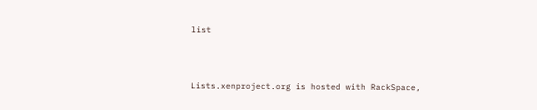list



Lists.xenproject.org is hosted with RackSpace,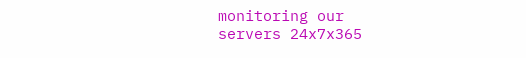monitoring our
servers 24x7x365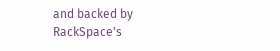and backed by RackSpace's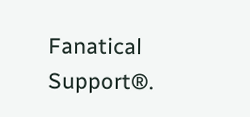Fanatical Support®.